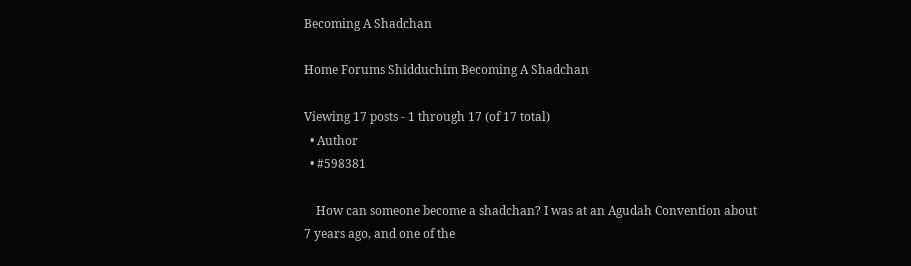Becoming A Shadchan

Home Forums Shidduchim Becoming A Shadchan

Viewing 17 posts - 1 through 17 (of 17 total)
  • Author
  • #598381

    How can someone become a shadchan? I was at an Agudah Convention about 7 years ago, and one of the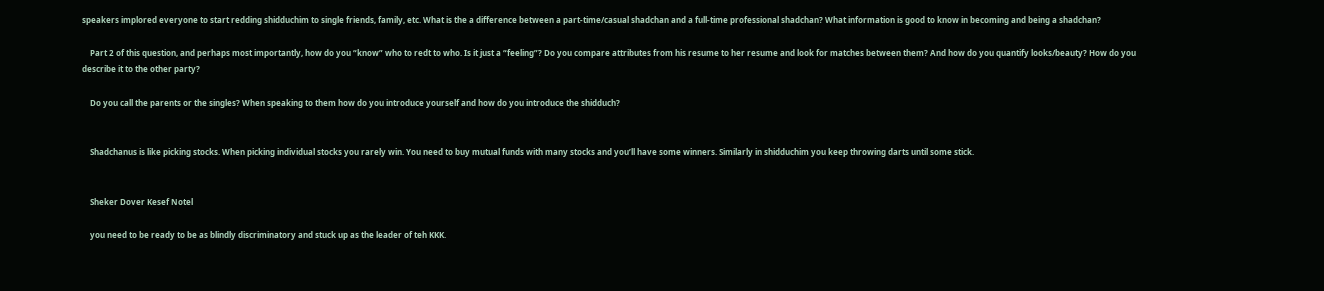speakers implored everyone to start redding shidduchim to single friends, family, etc. What is the a difference between a part-time/casual shadchan and a full-time professional shadchan? What information is good to know in becoming and being a shadchan?

    Part 2 of this question, and perhaps most importantly, how do you “know” who to redt to who. Is it just a “feeling”? Do you compare attributes from his resume to her resume and look for matches between them? And how do you quantify looks/beauty? How do you describe it to the other party?

    Do you call the parents or the singles? When speaking to them how do you introduce yourself and how do you introduce the shidduch?


    Shadchanus is like picking stocks. When picking individual stocks you rarely win. You need to buy mutual funds with many stocks and you’ll have some winners. Similarly in shidduchim you keep throwing darts until some stick.


    Sheker Dover Kesef Notel

    you need to be ready to be as blindly discriminatory and stuck up as the leader of teh KKK.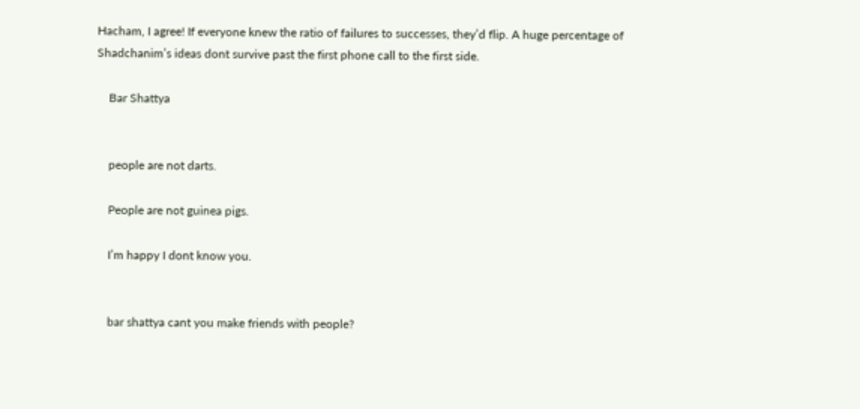Hacham, I agree! If everyone knew the ratio of failures to successes, they’d flip. A huge percentage of Shadchanim’s ideas dont survive past the first phone call to the first side.

    Bar Shattya


    people are not darts.

    People are not guinea pigs.

    I’m happy I dont know you.


    bar shattya cant you make friends with people?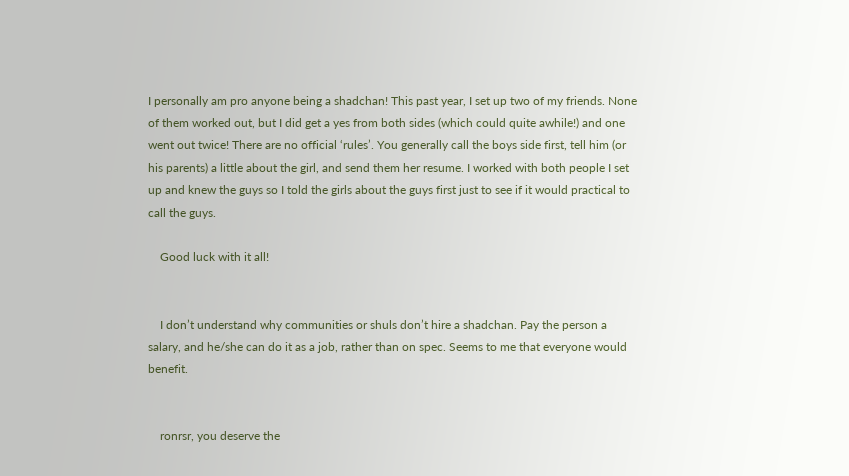I personally am pro anyone being a shadchan! This past year, I set up two of my friends. None of them worked out, but I did get a yes from both sides (which could quite awhile!) and one went out twice! There are no official ‘rules’. You generally call the boys side first, tell him (or his parents) a little about the girl, and send them her resume. I worked with both people I set up and knew the guys so I told the girls about the guys first just to see if it would practical to call the guys.

    Good luck with it all!


    I don’t understand why communities or shuls don’t hire a shadchan. Pay the person a salary, and he/she can do it as a job, rather than on spec. Seems to me that everyone would benefit.


    ronrsr, you deserve the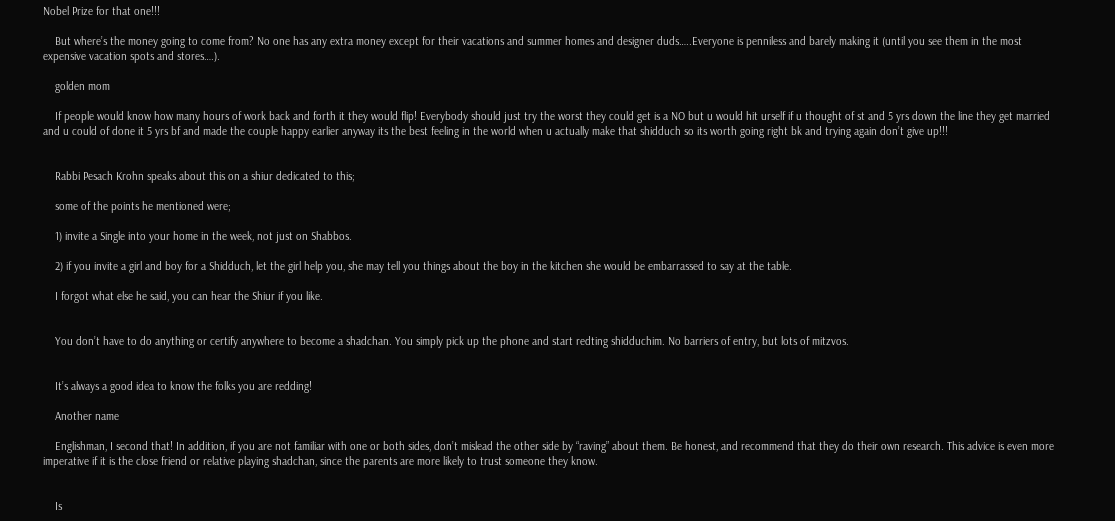Nobel Prize for that one!!!

    But where’s the money going to come from? No one has any extra money except for their vacations and summer homes and designer duds…..Everyone is penniless and barely making it (until you see them in the most expensive vacation spots and stores….).

    golden mom

    If people would know how many hours of work back and forth it they would flip! Everybody should just try the worst they could get is a NO but u would hit urself if u thought of st and 5 yrs down the line they get married and u could of done it 5 yrs bf and made the couple happy earlier anyway its the best feeling in the world when u actually make that shidduch so its worth going right bk and trying again don’t give up!!!


    Rabbi Pesach Krohn speaks about this on a shiur dedicated to this;

    some of the points he mentioned were;

    1) invite a Single into your home in the week, not just on Shabbos.

    2) if you invite a girl and boy for a Shidduch, let the girl help you, she may tell you things about the boy in the kitchen she would be embarrassed to say at the table.

    I forgot what else he said, you can hear the Shiur if you like.


    You don’t have to do anything or certify anywhere to become a shadchan. You simply pick up the phone and start redting shidduchim. No barriers of entry, but lots of mitzvos.


    It’s always a good idea to know the folks you are redding!

    Another name

    Englishman, I second that! In addition, if you are not familiar with one or both sides, don’t mislead the other side by “raving” about them. Be honest, and recommend that they do their own research. This advice is even more imperative if it is the close friend or relative playing shadchan, since the parents are more likely to trust someone they know.


    Is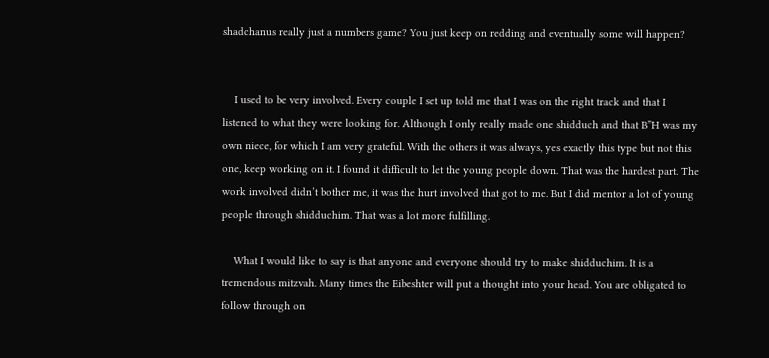shadchanus really just a numbers game? You just keep on redding and eventually some will happen?


    I used to be very involved. Every couple I set up told me that I was on the right track and that I listened to what they were looking for. Although I only really made one shidduch and that B”H was my own niece, for which I am very grateful. With the others it was always, yes exactly this type but not this one, keep working on it. I found it difficult to let the young people down. That was the hardest part. The work involved didn’t bother me, it was the hurt involved that got to me. But I did mentor a lot of young people through shidduchim. That was a lot more fulfilling.

    What I would like to say is that anyone and everyone should try to make shidduchim. It is a tremendous mitzvah. Many times the Eibeshter will put a thought into your head. You are obligated to follow through on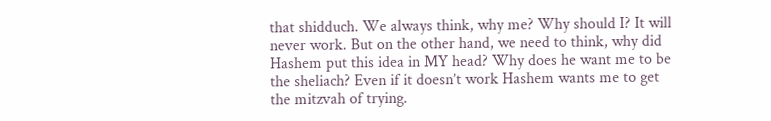that shidduch. We always think, why me? Why should I? It will never work. But on the other hand, we need to think, why did Hashem put this idea in MY head? Why does he want me to be the sheliach? Even if it doesn’t work Hashem wants me to get the mitzvah of trying.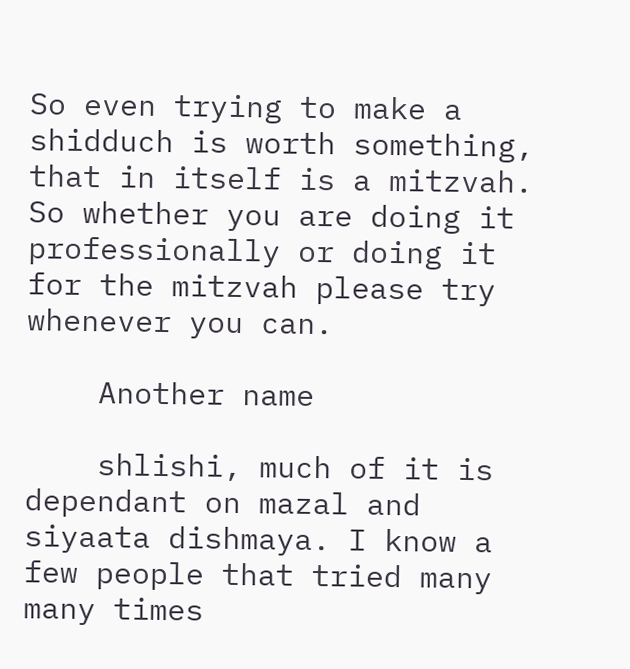So even trying to make a shidduch is worth something, that in itself is a mitzvah. So whether you are doing it professionally or doing it for the mitzvah please try whenever you can.

    Another name

    shlishi, much of it is dependant on mazal and siyaata dishmaya. I know a few people that tried many many times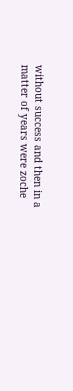without success and then in a matter of years were zoche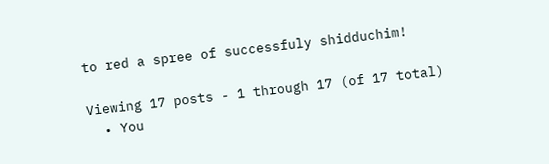to red a spree of successfuly shidduchim!

Viewing 17 posts - 1 through 17 (of 17 total)
  • You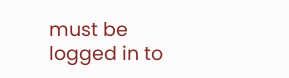must be logged in to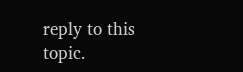reply to this topic.